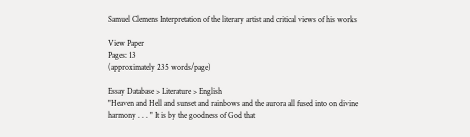Samuel Clemens Interpretation of the literary artist and critical views of his works

View Paper
Pages: 13
(approximately 235 words/page)

Essay Database > Literature > English
"Heaven and Hell and sunset and rainbows and the aurora all fused into on divine harmony . . . " It is by the goodness of God that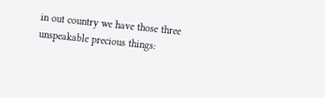in out country we have those three unspeakable precious things: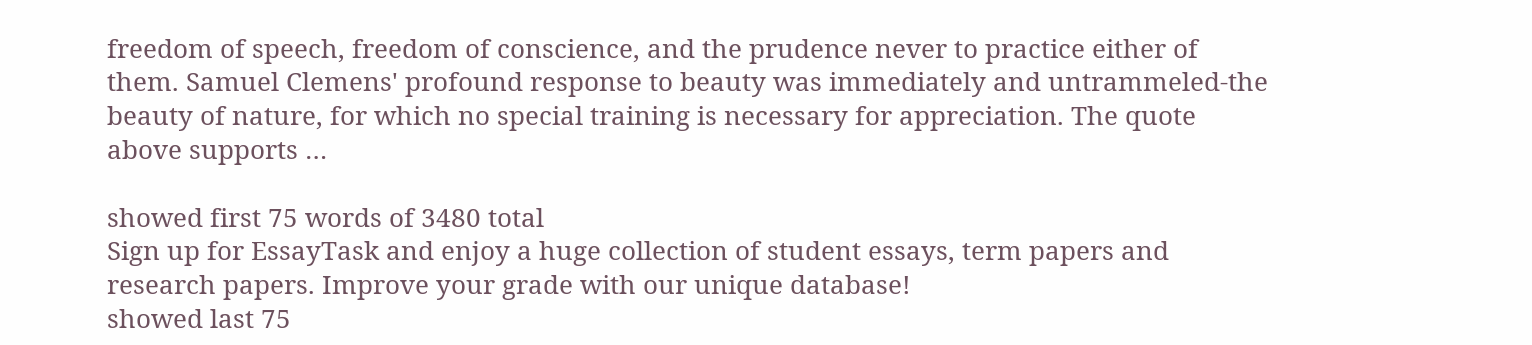freedom of speech, freedom of conscience, and the prudence never to practice either of them. Samuel Clemens' profound response to beauty was immediately and untrammeled-the beauty of nature, for which no special training is necessary for appreciation. The quote above supports …

showed first 75 words of 3480 total
Sign up for EssayTask and enjoy a huge collection of student essays, term papers and research papers. Improve your grade with our unique database!
showed last 75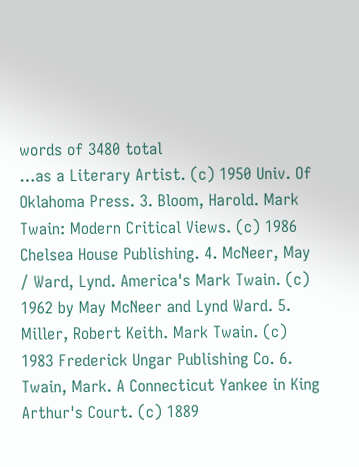words of 3480 total
…as a Literary Artist. (c) 1950 Univ. Of Oklahoma Press. 3. Bloom, Harold. Mark Twain: Modern Critical Views. (c) 1986 Chelsea House Publishing. 4. McNeer, May / Ward, Lynd. America's Mark Twain. (c) 1962 by May McNeer and Lynd Ward. 5. Miller, Robert Keith. Mark Twain. (c) 1983 Frederick Ungar Publishing Co. 6. Twain, Mark. A Connecticut Yankee in King Arthur's Court. (c) 1889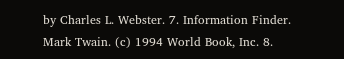by Charles L. Webster. 7. Information Finder. Mark Twain. (c) 1994 World Book, Inc. 8.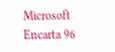Microsoft Encarta 96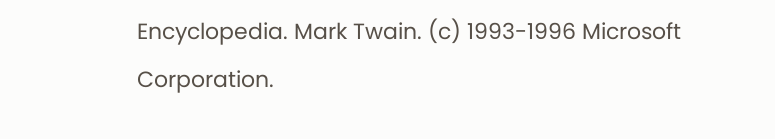Encyclopedia. Mark Twain. (c) 1993-1996 Microsoft Corporation.